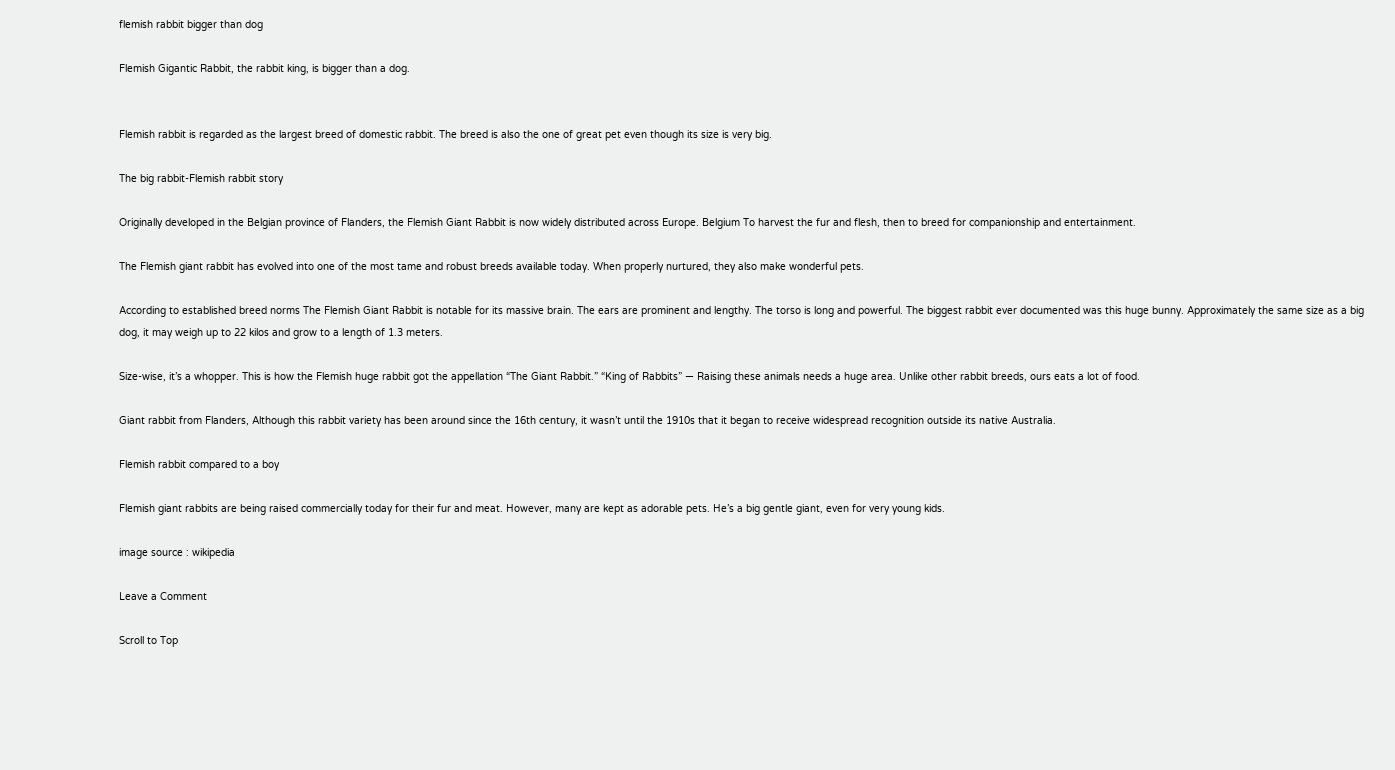flemish rabbit bigger than dog

Flemish Gigantic Rabbit, the rabbit king, is bigger than a dog.


Flemish rabbit is regarded as the largest breed of domestic rabbit. The breed is also the one of great pet even though its size is very big.

The big rabbit-Flemish rabbit story

Originally developed in the Belgian province of Flanders, the Flemish Giant Rabbit is now widely distributed across Europe. Belgium To harvest the fur and flesh, then to breed for companionship and entertainment.

The Flemish giant rabbit has evolved into one of the most tame and robust breeds available today. When properly nurtured, they also make wonderful pets.

According to established breed norms The Flemish Giant Rabbit is notable for its massive brain. The ears are prominent and lengthy. The torso is long and powerful. The biggest rabbit ever documented was this huge bunny. Approximately the same size as a big dog, it may weigh up to 22 kilos and grow to a length of 1.3 meters.

Size-wise, it’s a whopper. This is how the Flemish huge rabbit got the appellation “The Giant Rabbit.” “King of Rabbits” — Raising these animals needs a huge area. Unlike other rabbit breeds, ours eats a lot of food.

Giant rabbit from Flanders, Although this rabbit variety has been around since the 16th century, it wasn’t until the 1910s that it began to receive widespread recognition outside its native Australia.

Flemish rabbit compared to a boy

Flemish giant rabbits are being raised commercially today for their fur and meat. However, many are kept as adorable pets. He’s a big gentle giant, even for very young kids.

image source : wikipedia

Leave a Comment

Scroll to Top